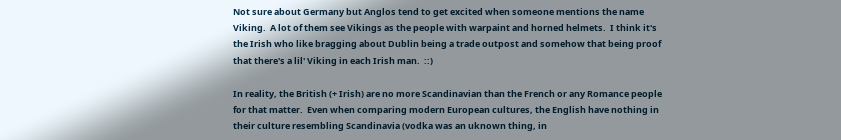Not sure about Germany but Anglos tend to get excited when someone mentions the name Viking.  A lot of them see Vikings as the people with warpaint and horned helmets.  I think it's the Irish who like bragging about Dublin being a trade outpost and somehow that being proof that there's a lil' Viking in each Irish man.  ::)

In reality, the British (+ Irish) are no more Scandinavian than the French or any Romance people for that matter.  Even when comparing modern European cultures, the English have nothing in their culture resembling Scandinavia (vodka was an uknown thing, in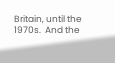Britain, until the 1970s.  And the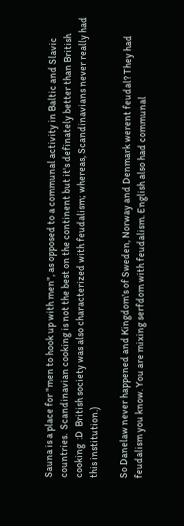Sauna is a place for "men to hook up with men", as opposed to a communal activity in Baltic and Slavic countries.  Scandinavian cooking is not the best on the continent but it's definately better than British cooking  :D  British society was also characterized with feudalism; whereas, Scandinavians never really had this institution.)

So Danelaw never happened and Kingdom's of Sweden, Norway and Denmark werent feudal? They had feudalism you know. You are mixing serfdom with feudalism. English also had communal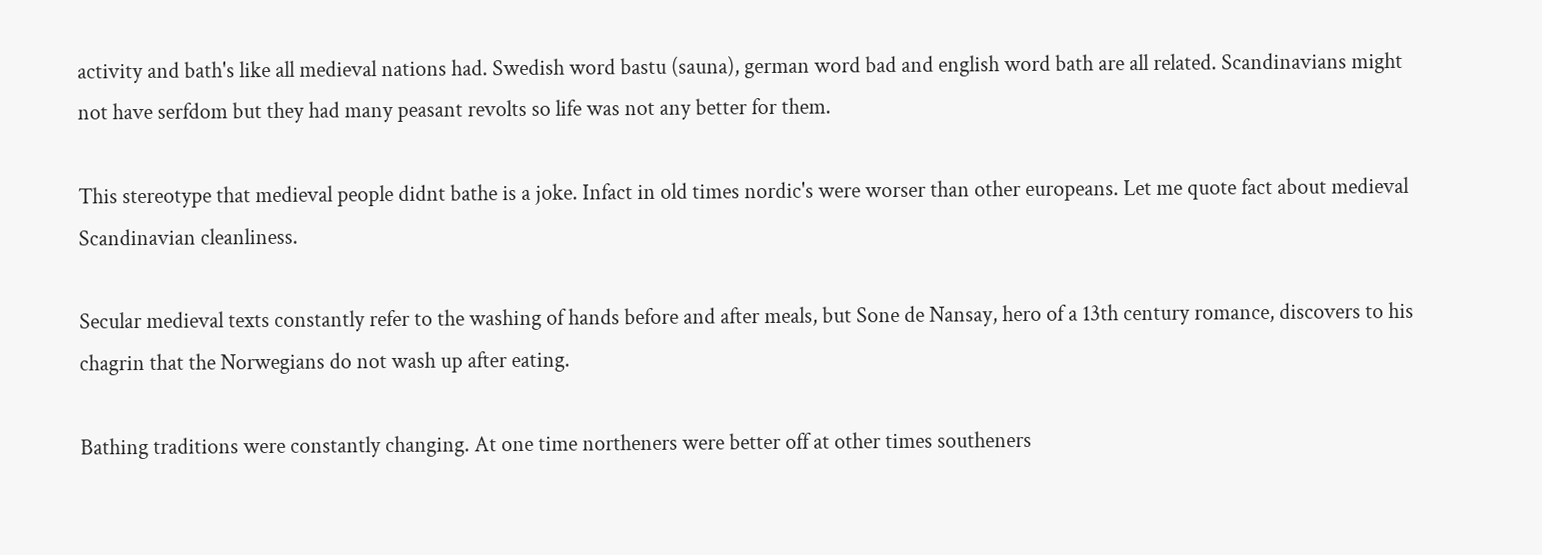activity and bath's like all medieval nations had. Swedish word bastu (sauna), german word bad and english word bath are all related. Scandinavians might not have serfdom but they had many peasant revolts so life was not any better for them.

This stereotype that medieval people didnt bathe is a joke. Infact in old times nordic's were worser than other europeans. Let me quote fact about medieval Scandinavian cleanliness.

Secular medieval texts constantly refer to the washing of hands before and after meals, but Sone de Nansay, hero of a 13th century romance, discovers to his chagrin that the Norwegians do not wash up after eating.

Bathing traditions were constantly changing. At one time northeners were better off at other times southeners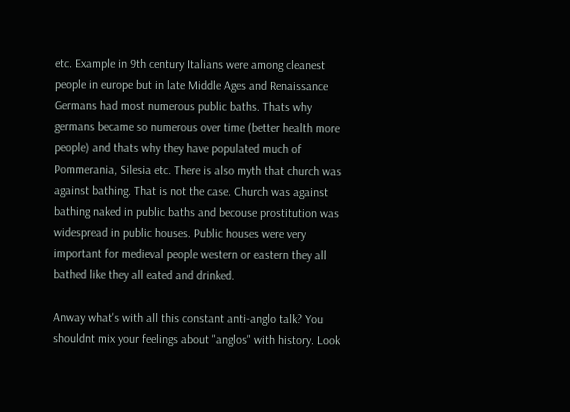etc. Example in 9th century Italians were among cleanest people in europe but in late Middle Ages and Renaissance Germans had most numerous public baths. Thats why germans became so numerous over time (better health more people) and thats why they have populated much of Pommerania, Silesia etc. There is also myth that church was against bathing. That is not the case. Church was against bathing naked in public baths and becouse prostitution was widespread in public houses. Public houses were very important for medieval people western or eastern they all bathed like they all eated and drinked.

Anway what's with all this constant anti-anglo talk? You shouldnt mix your feelings about "anglos" with history. Look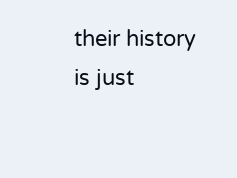their history is just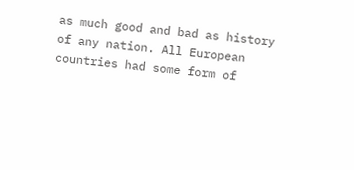as much good and bad as history of any nation. All European countries had some form of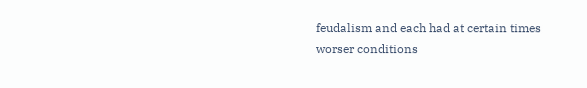feudalism and each had at certain times worser conditions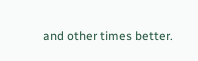and other times better.